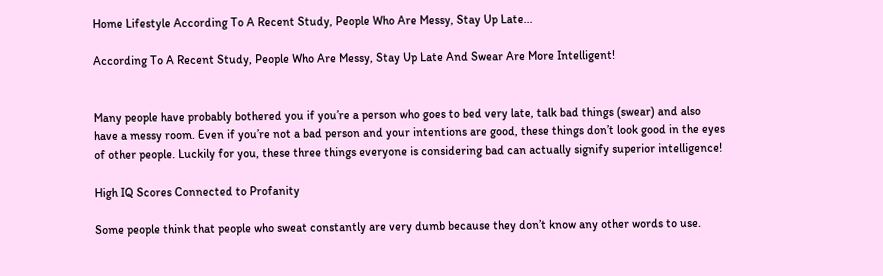Home Lifestyle According To A Recent Study, People Who Are Messy, Stay Up Late...

According To A Recent Study, People Who Are Messy, Stay Up Late And Swear Are More Intelligent!


Many people have probably bothered you if you’re a person who goes to bed very late, talk bad things (swear) and also have a messy room. Even if you’re not a bad person and your intentions are good, these things don’t look good in the eyes of other people. Luckily for you, these three things everyone is considering bad can actually signify superior intelligence!

High IQ Scores Connected to Profanity

Some people think that people who sweat constantly are very dumb because they don’t know any other words to use.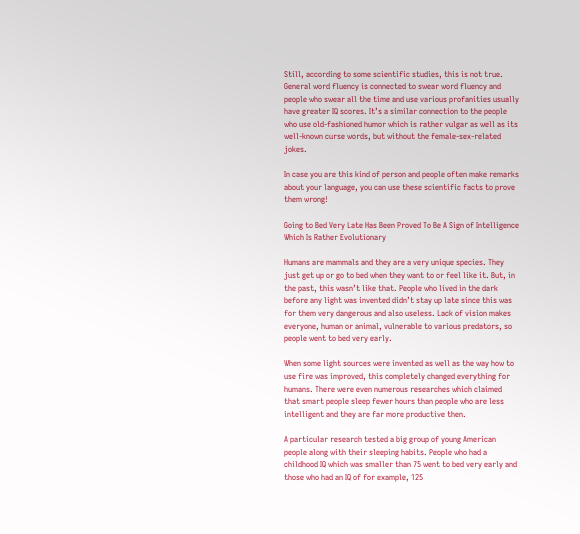Still, according to some scientific studies, this is not true. General word fluency is connected to swear word fluency and people who swear all the time and use various profanities usually have greater IQ scores. It’s a similar connection to the people who use old-fashioned humor which is rather vulgar as well as its well-known curse words, but without the female-sex-related jokes.

In case you are this kind of person and people often make remarks about your language, you can use these scientific facts to prove them wrong!

Going to Bed Very Late Has Been Proved To Be A Sign of Intelligence Which Is Rather Evolutionary

Humans are mammals and they are a very unique species. They just get up or go to bed when they want to or feel like it. But, in the past, this wasn’t like that. People who lived in the dark before any light was invented didn’t stay up late since this was for them very dangerous and also useless. Lack of vision makes everyone, human or animal, vulnerable to various predators, so people went to bed very early.

When some light sources were invented as well as the way how to use fire was improved, this completely changed everything for humans. There were even numerous researches which claimed that smart people sleep fewer hours than people who are less intelligent and they are far more productive then.

A particular research tested a big group of young American people along with their sleeping habits. People who had a childhood IQ which was smaller than 75 went to bed very early and those who had an IQ of for example, 125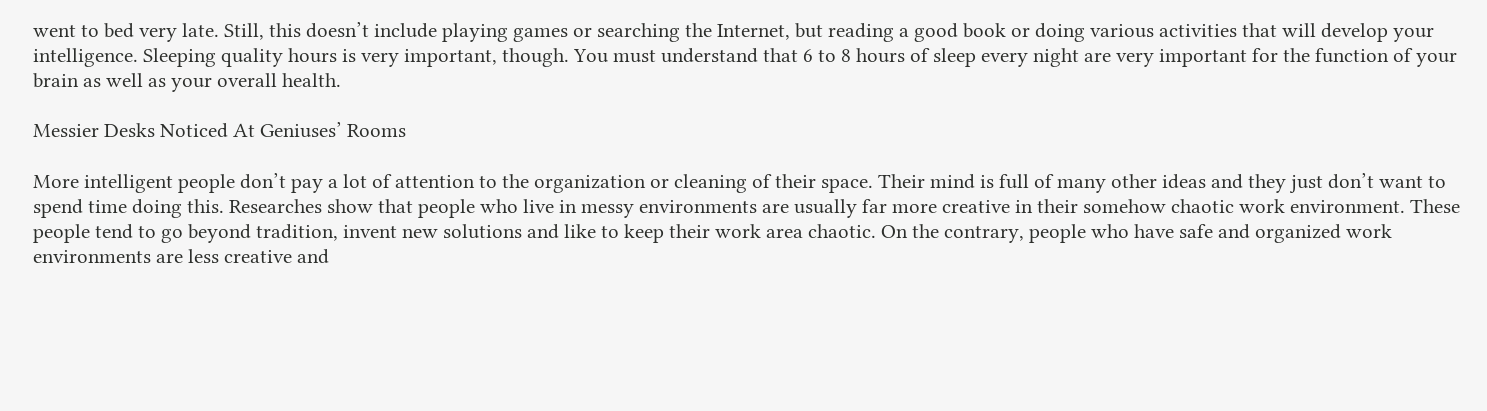went to bed very late. Still, this doesn’t include playing games or searching the Internet, but reading a good book or doing various activities that will develop your intelligence. Sleeping quality hours is very important, though. You must understand that 6 to 8 hours of sleep every night are very important for the function of your brain as well as your overall health.

Messier Desks Noticed At Geniuses’ Rooms

More intelligent people don’t pay a lot of attention to the organization or cleaning of their space. Their mind is full of many other ideas and they just don’t want to spend time doing this. Researches show that people who live in messy environments are usually far more creative in their somehow chaotic work environment. These people tend to go beyond tradition, invent new solutions and like to keep their work area chaotic. On the contrary, people who have safe and organized work environments are less creative and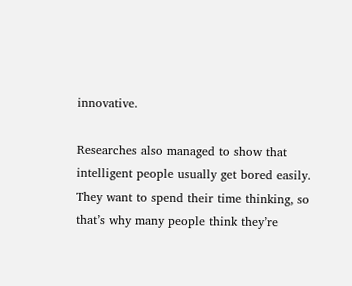innovative.

Researches also managed to show that intelligent people usually get bored easily. They want to spend their time thinking, so that’s why many people think they’re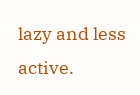lazy and less active.